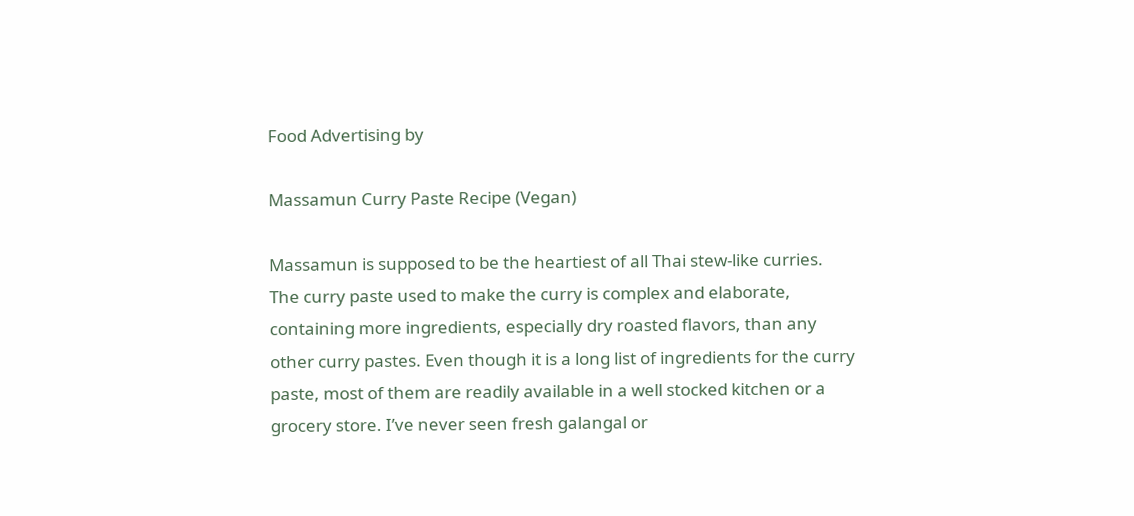Food Advertising by

Massamun Curry Paste Recipe (Vegan)

Massamun is supposed to be the heartiest of all Thai stew-like curries. The curry paste used to make the curry is complex and elaborate, containing more ingredients, especially dry roasted flavors, than any other curry pastes. Even though it is a long list of ingredients for the curry paste, most of them are readily available in a well stocked kitchen or a grocery store. I’ve never seen fresh galangal or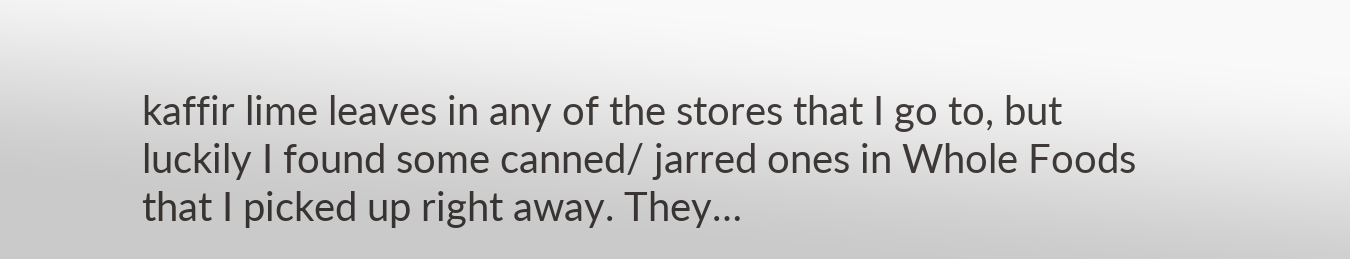kaffir lime leaves in any of the stores that I go to, but luckily I found some canned/ jarred ones in Whole Foods that I picked up right away. They…